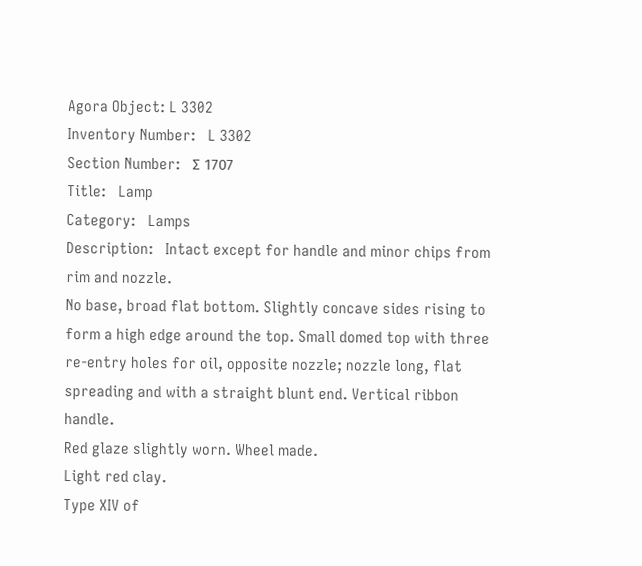Agora Object: L 3302
Inventory Number:   L 3302
Section Number:   Σ 1707
Title:   Lamp
Category:   Lamps
Description:   Intact except for handle and minor chips from rim and nozzle.
No base, broad flat bottom. Slightly concave sides rising to form a high edge around the top. Small domed top with three re-entry holes for oil, opposite nozzle; nozzle long, flat spreading and with a straight blunt end. Vertical ribbon handle.
Red glaze slightly worn. Wheel made.
Light red clay.
Type XIV of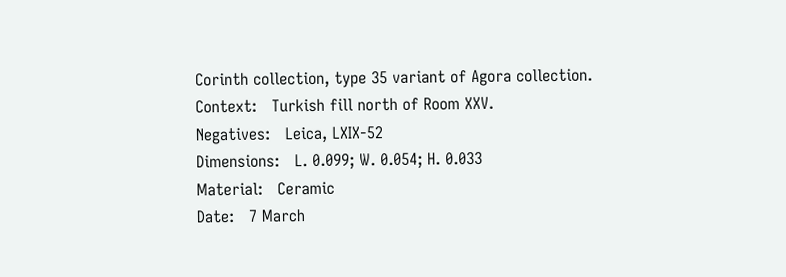Corinth collection, type 35 variant of Agora collection.
Context:   Turkish fill north of Room XXV.
Negatives:   Leica, LXIX-52
Dimensions:   L. 0.099; W. 0.054; H. 0.033
Material:   Ceramic
Date:   7 March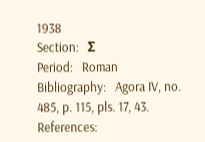1938
Section:   Σ
Period:   Roman
Bibliography:   Agora IV, no. 485, p. 115, pls. 17, 43.
References: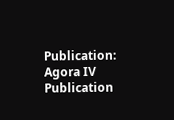Publication: Agora IV
Publication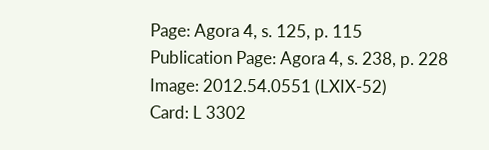Page: Agora 4, s. 125, p. 115
Publication Page: Agora 4, s. 238, p. 228
Image: 2012.54.0551 (LXIX-52)
Card: L 3302